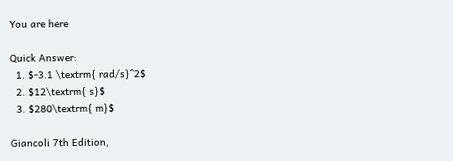You are here

Quick Answer:
  1. $-3.1 \textrm{ rad/s}^2$
  2. $12\textrm{ s}$
  3. $280\textrm{ m}$

Giancoli 7th Edition,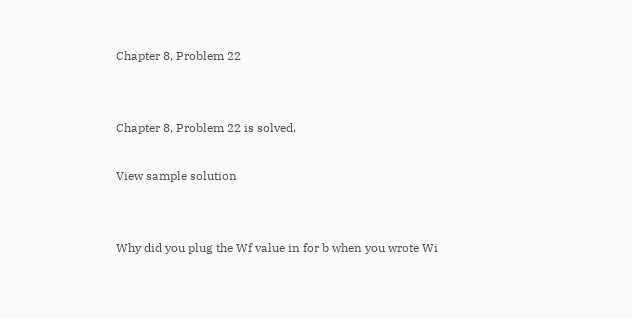Chapter 8, Problem 22


Chapter 8, Problem 22 is solved.

View sample solution


Why did you plug the Wf value in for b when you wrote Wi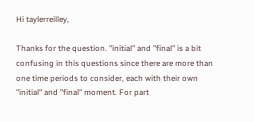Hi taylerreilley,

Thanks for the question. "initial" and "final" is a bit confusing in this questions since there are more than one time periods to consider, each with their own "initial" and "final" moment. For part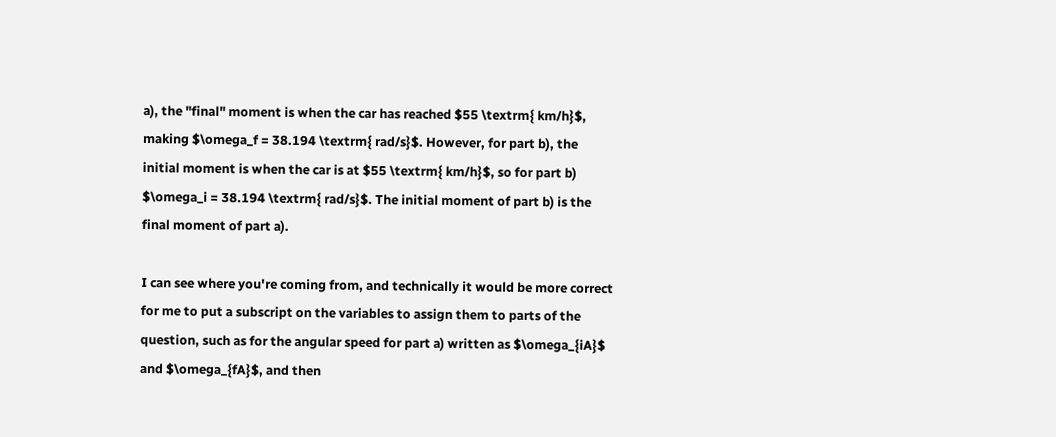a), the "final" moment is when the car has reached $55 \textrm{ km/h}$, making $\omega_f = 38.194 \textrm{ rad/s}$. However, for part b), the initial moment is when the car is at $55 \textrm{ km/h}$, so for part b) $\omega_i = 38.194 \textrm{ rad/s}$. The initial moment of part b) is the final moment of part a).

I can see where you're coming from, and technically it would be more correct for me to put a subscript on the variables to assign them to parts of the question, such as for the angular speed for part a) written as $\omega_{iA}$ and $\omega_{fA}$, and then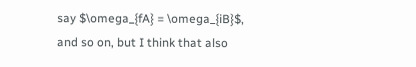say $\omega_{fA} = \omega_{iB}$, and so on, but I think that also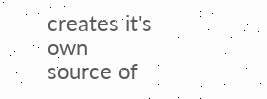creates it's own source of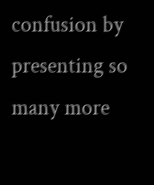confusion by presenting so many more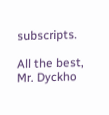subscripts.

All the best,
Mr. Dyckho